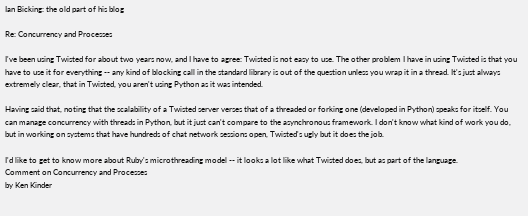Ian Bicking: the old part of his blog

Re: Concurrency and Processes

I've been using Twisted for about two years now, and I have to agree: Twisted is not easy to use. The other problem I have in using Twisted is that you have to use it for everything -- any kind of blocking call in the standard library is out of the question unless you wrap it in a thread. It's just always extremely clear, that in Twisted, you aren't using Python as it was intended.

Having said that, noting that the scalability of a Twisted server verses that of a threaded or forking one (developed in Python) speaks for itself. You can manage concurrency with threads in Python, but it just can't compare to the asynchronous framework. I don't know what kind of work you do, but in working on systems that have hundreds of chat network sessions open, Twisted's ugly but it does the job.

I'd like to get to know more about Ruby's microthreading model -- it looks a lot like what Twisted does, but as part of the language.
Comment on Concurrency and Processes
by Ken Kinder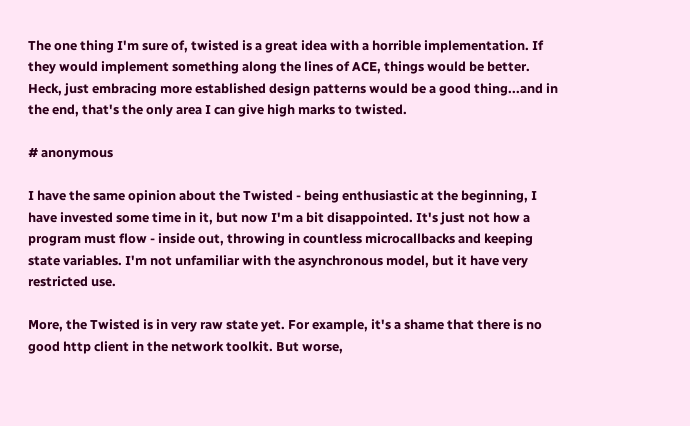The one thing I'm sure of, twisted is a great idea with a horrible implementation. If they would implement something along the lines of ACE, things would be better. Heck, just embracing more established design patterns would be a good thing...and in the end, that's the only area I can give high marks to twisted.

# anonymous

I have the same opinion about the Twisted - being enthusiastic at the beginning, I have invested some time in it, but now I'm a bit disappointed. It's just not how a program must flow - inside out, throwing in countless microcallbacks and keeping state variables. I'm not unfamiliar with the asynchronous model, but it have very restricted use.

More, the Twisted is in very raw state yet. For example, it's a shame that there is no good http client in the network toolkit. But worse,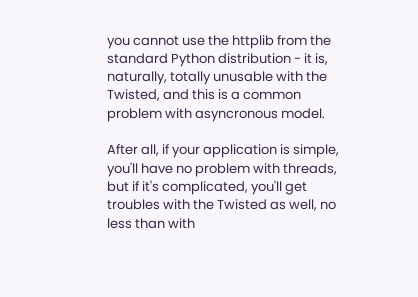you cannot use the httplib from the standard Python distribution - it is, naturally, totally unusable with the Twisted, and this is a common problem with asyncronous model.

After all, if your application is simple, you'll have no problem with threads, but if it's complicated, you'll get troubles with the Twisted as well, no less than with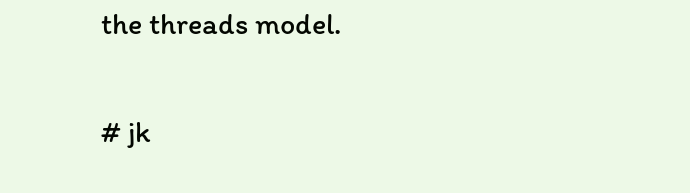the threads model.

# jk